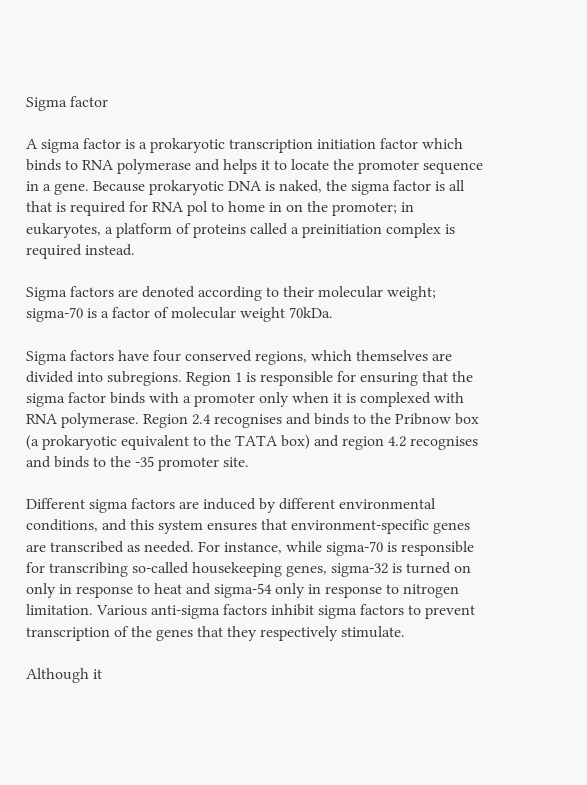Sigma factor

A sigma factor is a prokaryotic transcription initiation factor which binds to RNA polymerase and helps it to locate the promoter sequence in a gene. Because prokaryotic DNA is naked, the sigma factor is all that is required for RNA pol to home in on the promoter; in eukaryotes, a platform of proteins called a preinitiation complex is required instead.

Sigma factors are denoted according to their molecular weight; sigma-70 is a factor of molecular weight 70kDa.

Sigma factors have four conserved regions, which themselves are divided into subregions. Region 1 is responsible for ensuring that the sigma factor binds with a promoter only when it is complexed with RNA polymerase. Region 2.4 recognises and binds to the Pribnow box (a prokaryotic equivalent to the TATA box) and region 4.2 recognises and binds to the -35 promoter site.

Different sigma factors are induced by different environmental conditions, and this system ensures that environment-specific genes are transcribed as needed. For instance, while sigma-70 is responsible for transcribing so-called housekeeping genes, sigma-32 is turned on only in response to heat and sigma-54 only in response to nitrogen limitation. Various anti-sigma factors inhibit sigma factors to prevent transcription of the genes that they respectively stimulate.

Although it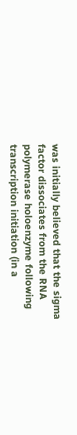was initially believed that the sigma factor dissociates from the RNA polymerase holoenzyme following transcription initiation (in a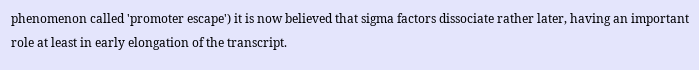phenomenon called 'promoter escape') it is now believed that sigma factors dissociate rather later, having an important role at least in early elongation of the transcript.